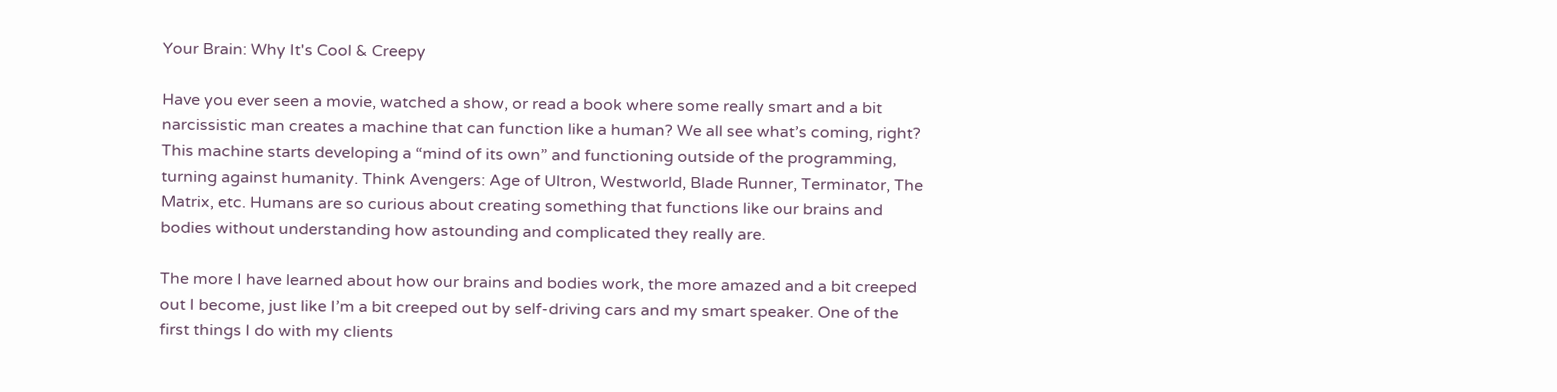Your Brain: Why It's Cool & Creepy

Have you ever seen a movie, watched a show, or read a book where some really smart and a bit narcissistic man creates a machine that can function like a human? We all see what’s coming, right? This machine starts developing a “mind of its own” and functioning outside of the programming, turning against humanity. Think Avengers: Age of Ultron, Westworld, Blade Runner, Terminator, The Matrix, etc. Humans are so curious about creating something that functions like our brains and bodies without understanding how astounding and complicated they really are.

The more I have learned about how our brains and bodies work, the more amazed and a bit creeped out I become, just like I’m a bit creeped out by self-driving cars and my smart speaker. One of the first things I do with my clients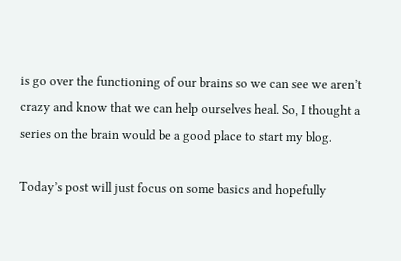is go over the functioning of our brains so we can see we aren’t crazy and know that we can help ourselves heal. So, I thought a series on the brain would be a good place to start my blog.

Today’s post will just focus on some basics and hopefully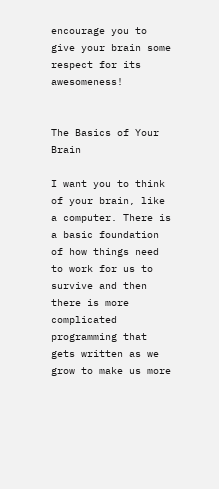encourage you to give your brain some respect for its awesomeness!


The Basics of Your Brain

I want you to think of your brain, like a computer. There is a basic foundation of how things need to work for us to survive and then there is more complicated programming that gets written as we grow to make us more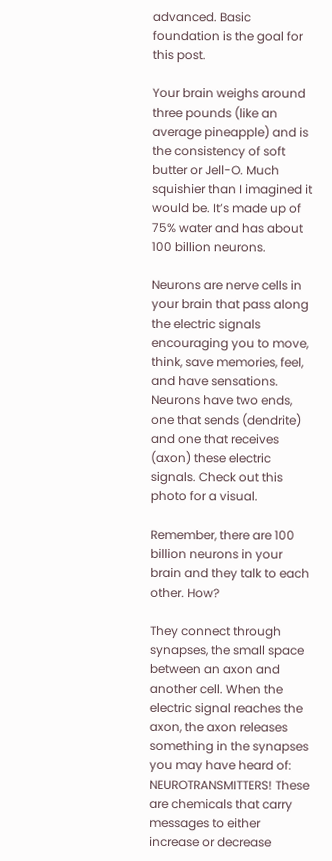advanced. Basic foundation is the goal for this post.

Your brain weighs around three pounds (like an average pineapple) and is the consistency of soft butter or Jell-O. Much squishier than I imagined it would be. It’s made up of 75% water and has about 100 billion neurons.

Neurons are nerve cells in your brain that pass along the electric signals encouraging you to move, think, save memories, feel, and have sensations. Neurons have two ends, one that sends (dendrite) and one that receives (axon) these electric signals. Check out this photo for a visual.

Remember, there are 100 billion neurons in your brain and they talk to each other. How?

They connect through synapses, the small space between an axon and another cell. When the electric signal reaches the axon, the axon releases something in the synapses you may have heard of: NEUROTRANSMITTERS! These are chemicals that carry messages to either increase or decrease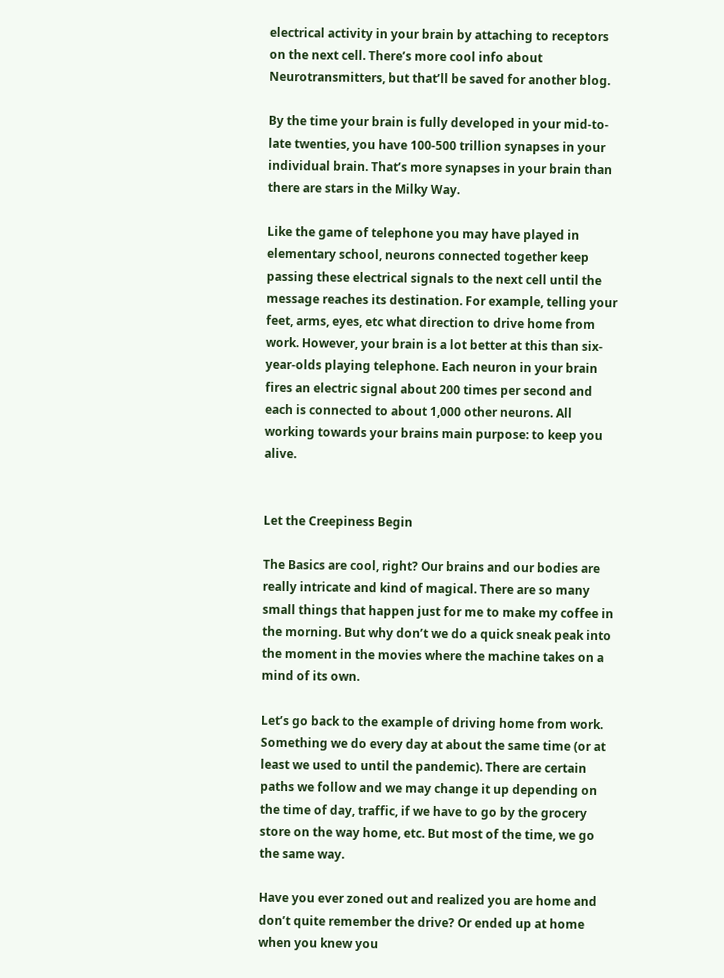electrical activity in your brain by attaching to receptors on the next cell. There’s more cool info about Neurotransmitters, but that’ll be saved for another blog.

By the time your brain is fully developed in your mid-to-late twenties, you have 100-500 trillion synapses in your individual brain. That’s more synapses in your brain than there are stars in the Milky Way.

Like the game of telephone you may have played in elementary school, neurons connected together keep passing these electrical signals to the next cell until the message reaches its destination. For example, telling your feet, arms, eyes, etc what direction to drive home from work. However, your brain is a lot better at this than six-year-olds playing telephone. Each neuron in your brain fires an electric signal about 200 times per second and each is connected to about 1,000 other neurons. All working towards your brains main purpose: to keep you alive.


Let the Creepiness Begin

The Basics are cool, right? Our brains and our bodies are really intricate and kind of magical. There are so many small things that happen just for me to make my coffee in the morning. But why don’t we do a quick sneak peak into the moment in the movies where the machine takes on a mind of its own.

Let’s go back to the example of driving home from work. Something we do every day at about the same time (or at least we used to until the pandemic). There are certain paths we follow and we may change it up depending on the time of day, traffic, if we have to go by the grocery store on the way home, etc. But most of the time, we go the same way.

Have you ever zoned out and realized you are home and don’t quite remember the drive? Or ended up at home when you knew you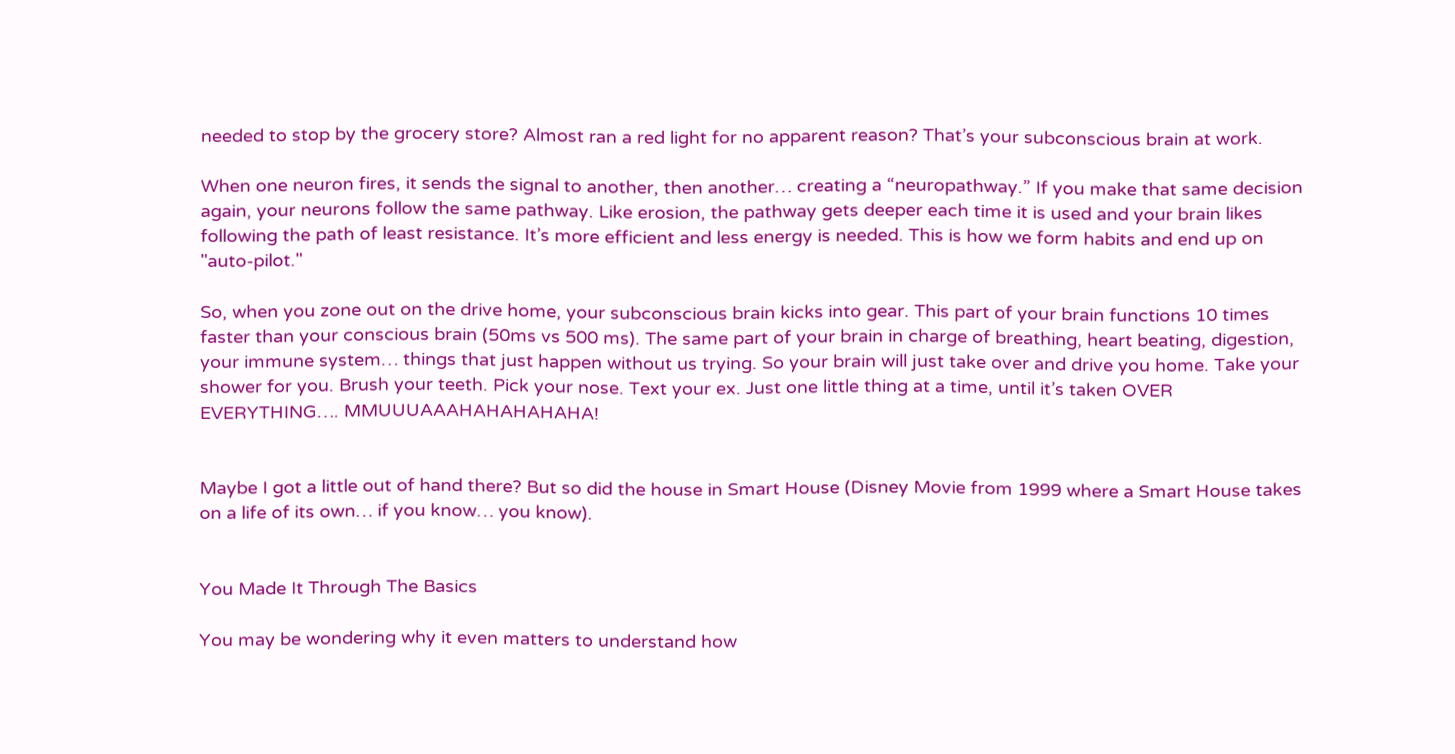needed to stop by the grocery store? Almost ran a red light for no apparent reason? That’s your subconscious brain at work.

When one neuron fires, it sends the signal to another, then another… creating a “neuropathway.” If you make that same decision again, your neurons follow the same pathway. Like erosion, the pathway gets deeper each time it is used and your brain likes following the path of least resistance. It’s more efficient and less energy is needed. This is how we form habits and end up on "auto-pilot."

So, when you zone out on the drive home, your subconscious brain kicks into gear. This part of your brain functions 10 times faster than your conscious brain (50ms vs 500 ms). The same part of your brain in charge of breathing, heart beating, digestion, your immune system… things that just happen without us trying. So your brain will just take over and drive you home. Take your shower for you. Brush your teeth. Pick your nose. Text your ex. Just one little thing at a time, until it’s taken OVER EVERYTHING…. MMUUUAAAHAHAHAHAHA!


Maybe I got a little out of hand there? But so did the house in Smart House (Disney Movie from 1999 where a Smart House takes on a life of its own… if you know… you know).


You Made It Through The Basics

You may be wondering why it even matters to understand how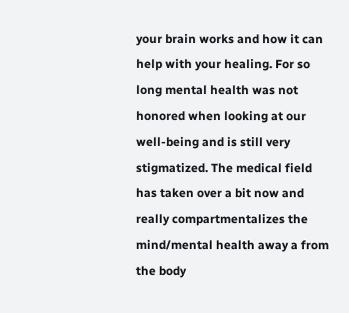your brain works and how it can help with your healing. For so long mental health was not honored when looking at our well-being and is still very stigmatized. The medical field has taken over a bit now and really compartmentalizes the mind/mental health away a from the body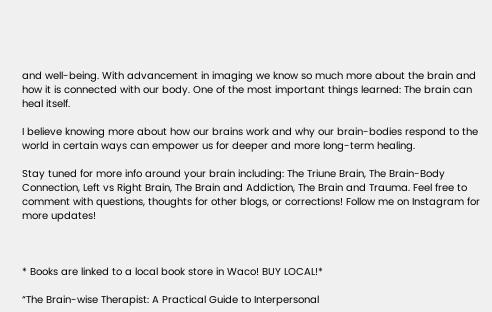and well-being. With advancement in imaging we know so much more about the brain and how it is connected with our body. One of the most important things learned: The brain can heal itself.

I believe knowing more about how our brains work and why our brain-bodies respond to the world in certain ways can empower us for deeper and more long-term healing.

Stay tuned for more info around your brain including: The Triune Brain, The Brain-Body Connection, Left vs Right Brain, The Brain and Addiction, The Brain and Trauma. Feel free to comment with questions, thoughts for other blogs, or corrections! Follow me on Instagram for more updates!



* Books are linked to a local book store in Waco! BUY LOCAL!*

“The Brain-wise Therapist: A Practical Guide to Interpersonal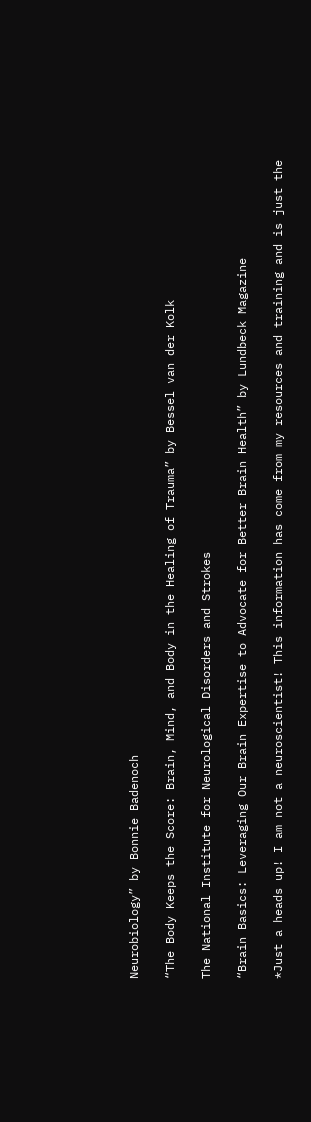Neurobiology” by Bonnie Badenoch

“The Body Keeps the Score: Brain, Mind, and Body in the Healing of Trauma” by Bessel van der Kolk

The National Institute for Neurological Disorders and Strokes

“Brain Basics: Leveraging Our Brain Expertise to Advocate for Better Brain Health” by Lundbeck Magazine

*Just a heads up! I am not a neuroscientist! This information has come from my resources and training and is just the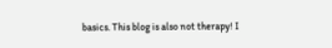basics. This blog is also not therapy! I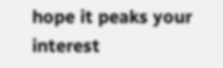hope it peaks your interest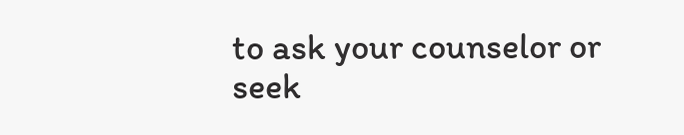to ask your counselor or seek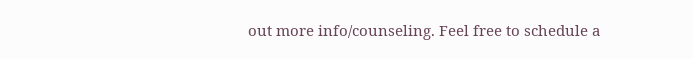out more info/counseling. Feel free to schedule a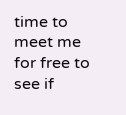time to meet me for free to see if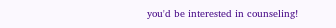you'd be interested in counseling!